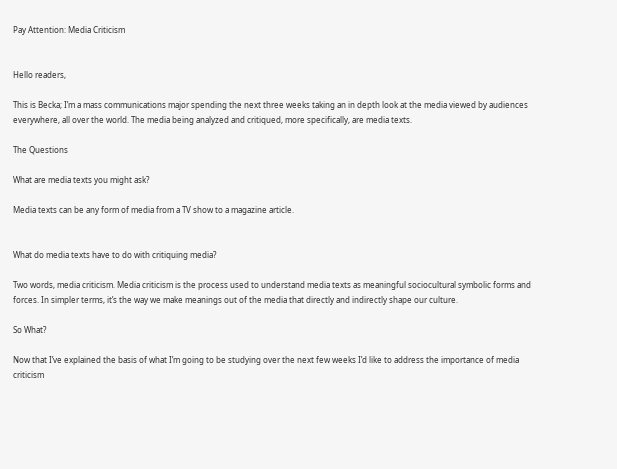Pay Attention: Media Criticism


Hello readers,

This is Becka; I’m a mass communications major spending the next three weeks taking an in depth look at the media viewed by audiences everywhere, all over the world. The media being analyzed and critiqued, more specifically, are media texts.

The Questions

What are media texts you might ask?

Media texts can be any form of media from a TV show to a magazine article.


What do media texts have to do with critiquing media?

Two words, media criticism. Media criticism is the process used to understand media texts as meaningful sociocultural symbolic forms and forces. In simpler terms, it’s the way we make meanings out of the media that directly and indirectly shape our culture.

So What?

Now that I’ve explained the basis of what I’m going to be studying over the next few weeks I’d like to address the importance of media criticism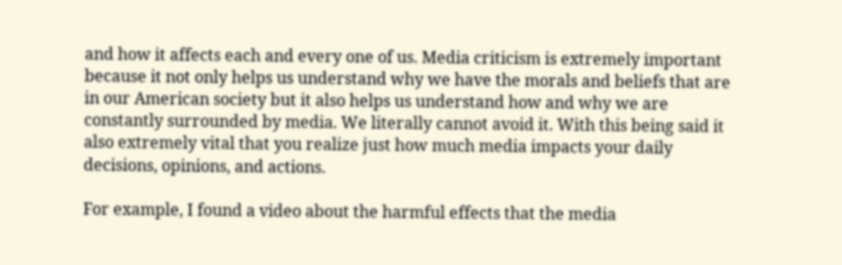and how it affects each and every one of us. Media criticism is extremely important because it not only helps us understand why we have the morals and beliefs that are in our American society but it also helps us understand how and why we are constantly surrounded by media. We literally cannot avoid it. With this being said it also extremely vital that you realize just how much media impacts your daily decisions, opinions, and actions.

For example, I found a video about the harmful effects that the media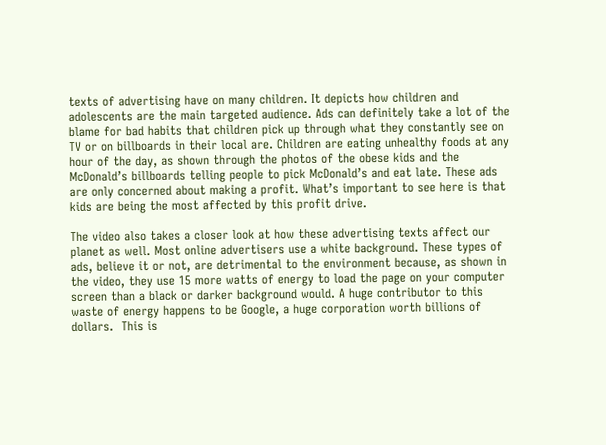texts of advertising have on many children. It depicts how children and adolescents are the main targeted audience. Ads can definitely take a lot of the blame for bad habits that children pick up through what they constantly see on TV or on billboards in their local are. Children are eating unhealthy foods at any hour of the day, as shown through the photos of the obese kids and the McDonald’s billboards telling people to pick McDonald’s and eat late. These ads are only concerned about making a profit. What’s important to see here is that kids are being the most affected by this profit drive.

The video also takes a closer look at how these advertising texts affect our planet as well. Most online advertisers use a white background. These types of ads, believe it or not, are detrimental to the environment because, as shown in the video, they use 15 more watts of energy to load the page on your computer screen than a black or darker background would. A huge contributor to this waste of energy happens to be Google, a huge corporation worth billions of dollars.  This is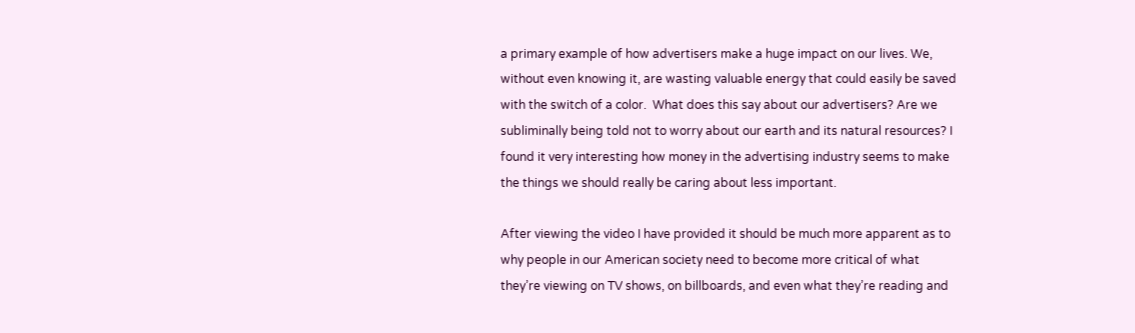a primary example of how advertisers make a huge impact on our lives. We, without even knowing it, are wasting valuable energy that could easily be saved with the switch of a color.  What does this say about our advertisers? Are we subliminally being told not to worry about our earth and its natural resources? I found it very interesting how money in the advertising industry seems to make the things we should really be caring about less important.

After viewing the video I have provided it should be much more apparent as to why people in our American society need to become more critical of what they’re viewing on TV shows, on billboards, and even what they’re reading and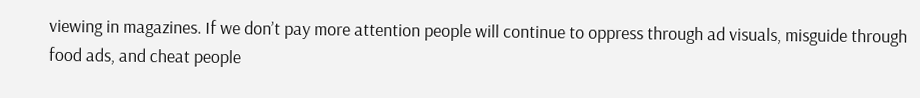viewing in magazines. If we don’t pay more attention people will continue to oppress through ad visuals, misguide through food ads, and cheat people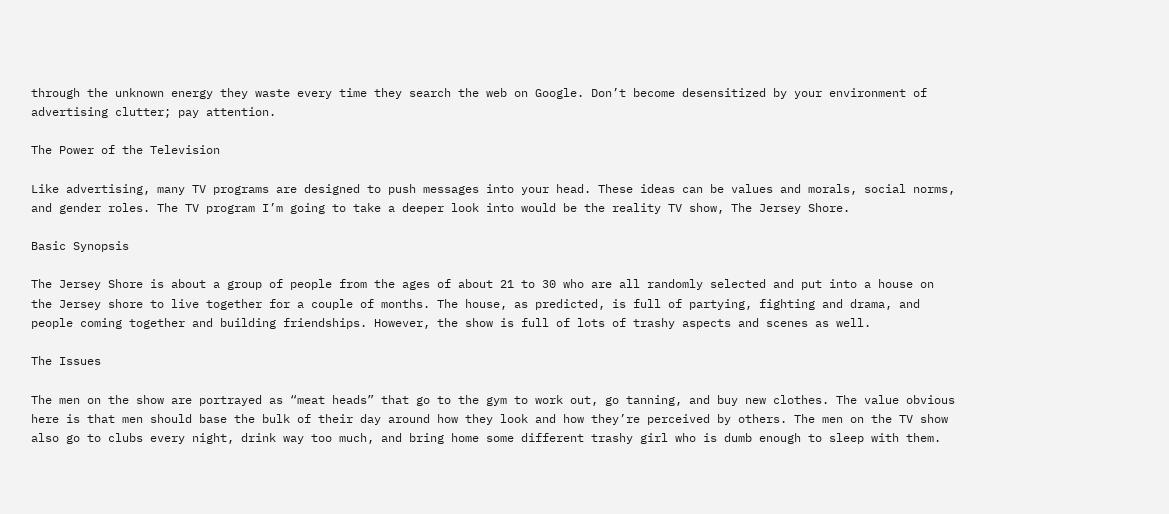through the unknown energy they waste every time they search the web on Google. Don’t become desensitized by your environment of advertising clutter; pay attention.

The Power of the Television

Like advertising, many TV programs are designed to push messages into your head. These ideas can be values and morals, social norms, and gender roles. The TV program I’m going to take a deeper look into would be the reality TV show, The Jersey Shore.

Basic Synopsis

The Jersey Shore is about a group of people from the ages of about 21 to 30 who are all randomly selected and put into a house on the Jersey shore to live together for a couple of months. The house, as predicted, is full of partying, fighting and drama, and people coming together and building friendships. However, the show is full of lots of trashy aspects and scenes as well.

The Issues

The men on the show are portrayed as “meat heads” that go to the gym to work out, go tanning, and buy new clothes. The value obvious here is that men should base the bulk of their day around how they look and how they’re perceived by others. The men on the TV show also go to clubs every night, drink way too much, and bring home some different trashy girl who is dumb enough to sleep with them.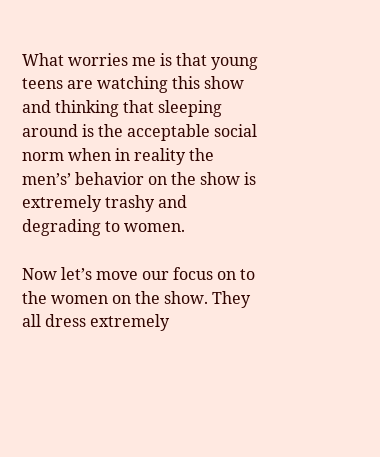What worries me is that young teens are watching this show and thinking that sleeping around is the acceptable social norm when in reality the men’s’ behavior on the show is extremely trashy and degrading to women.

Now let’s move our focus on to the women on the show. They all dress extremely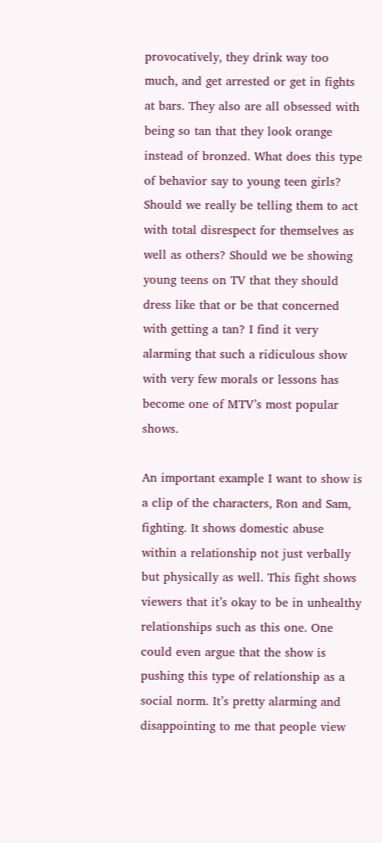provocatively, they drink way too much, and get arrested or get in fights at bars. They also are all obsessed with being so tan that they look orange instead of bronzed. What does this type of behavior say to young teen girls? Should we really be telling them to act with total disrespect for themselves as well as others? Should we be showing young teens on TV that they should dress like that or be that concerned with getting a tan? I find it very alarming that such a ridiculous show with very few morals or lessons has become one of MTV’s most popular shows.

An important example I want to show is a clip of the characters, Ron and Sam, fighting. It shows domestic abuse within a relationship not just verbally but physically as well. This fight shows viewers that it’s okay to be in unhealthy relationships such as this one. One could even argue that the show is pushing this type of relationship as a social norm. It’s pretty alarming and disappointing to me that people view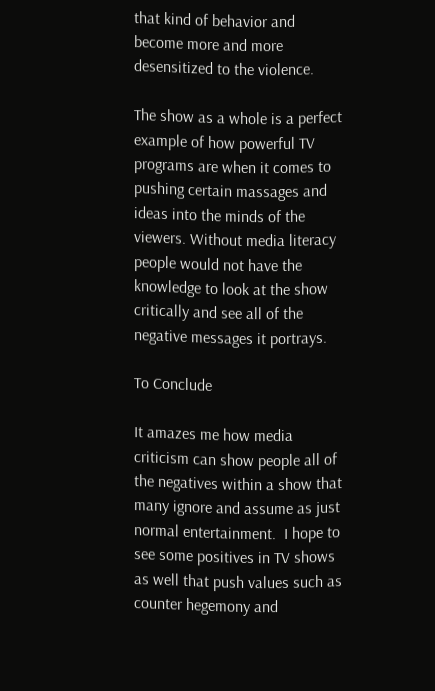that kind of behavior and become more and more desensitized to the violence.

The show as a whole is a perfect example of how powerful TV programs are when it comes to pushing certain massages and ideas into the minds of the viewers. Without media literacy people would not have the knowledge to look at the show critically and see all of the negative messages it portrays.

To Conclude

It amazes me how media criticism can show people all of the negatives within a show that many ignore and assume as just normal entertainment.  I hope to see some positives in TV shows as well that push values such as counter hegemony and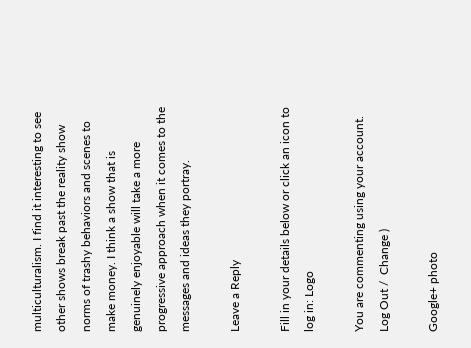multiculturalism. I find it interesting to see other shows break past the reality show norms of trashy behaviors and scenes to make money. I think a show that is genuinely enjoyable will take a more progressive approach when it comes to the messages and ideas they portray.

Leave a Reply

Fill in your details below or click an icon to log in: Logo

You are commenting using your account. Log Out /  Change )

Google+ photo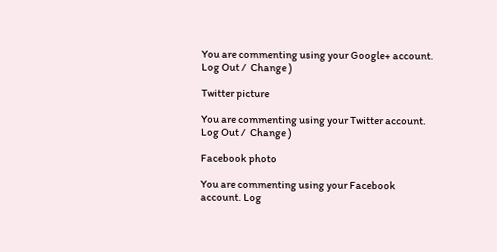You are commenting using your Google+ account. Log Out /  Change )

Twitter picture

You are commenting using your Twitter account. Log Out /  Change )

Facebook photo

You are commenting using your Facebook account. Log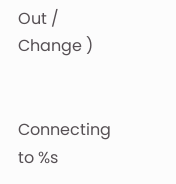Out /  Change )


Connecting to %s